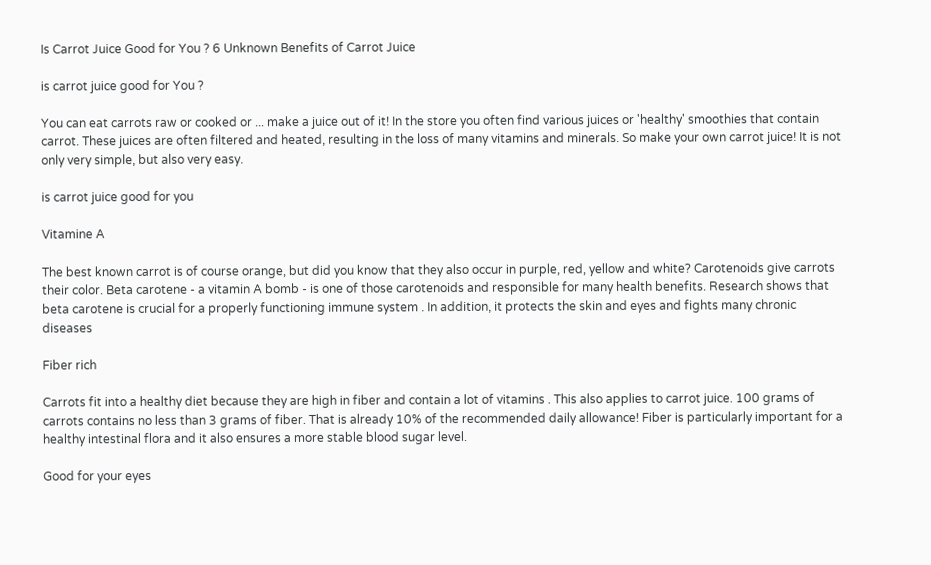Is Carrot Juice Good for You ? 6 Unknown Benefits of Carrot Juice

is carrot juice good for You ?

You can eat carrots raw or cooked or ... make a juice out of it! In the store you often find various juices or 'healthy' smoothies that contain carrot. These juices are often filtered and heated, resulting in the loss of many vitamins and minerals. So make your own carrot juice! It is not only very simple, but also very easy.

is carrot juice good for you

Vitamine A

The best known carrot is of course orange, but did you know that they also occur in purple, red, yellow and white? Carotenoids give carrots their color. Beta carotene - a vitamin A bomb - is one of those carotenoids and responsible for many health benefits. Research shows that beta carotene is crucial for a properly functioning immune system . In addition, it protects the skin and eyes and fights many chronic diseases

Fiber rich

Carrots fit into a healthy diet because they are high in fiber and contain a lot of vitamins . This also applies to carrot juice. 100 grams of carrots contains no less than 3 grams of fiber. That is already 10% of the recommended daily allowance! Fiber is particularly important for a healthy intestinal flora and it also ensures a more stable blood sugar level.

Good for your eyes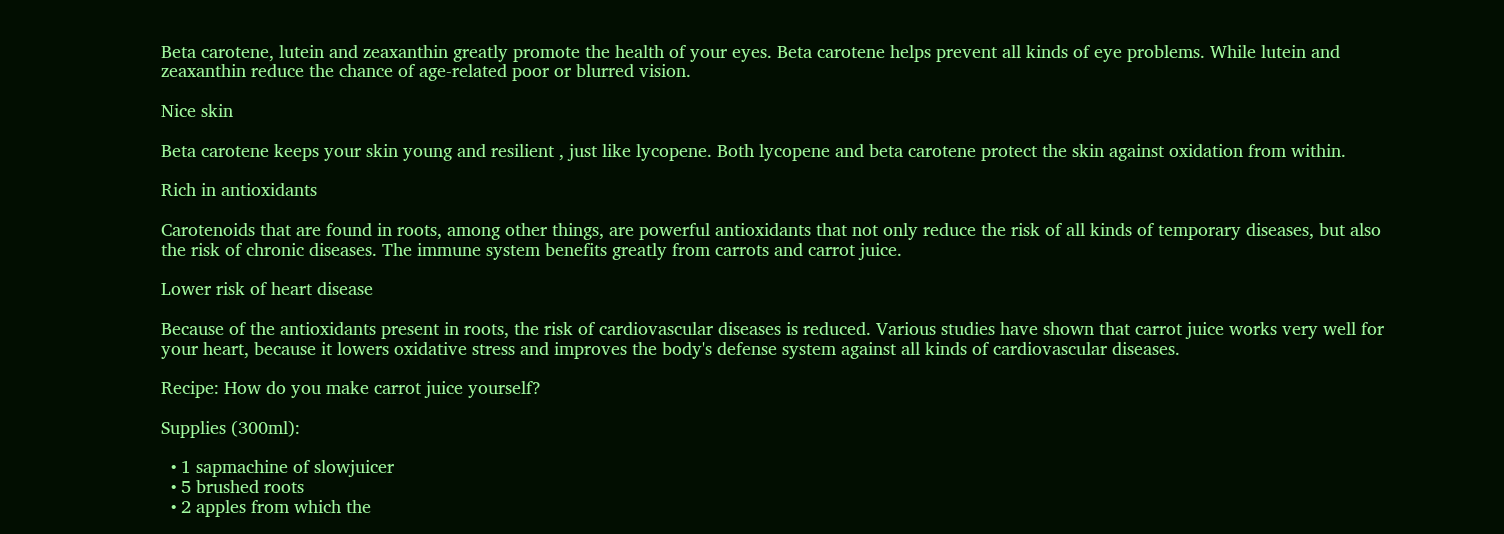Beta carotene, lutein and zeaxanthin greatly promote the health of your eyes. Beta carotene helps prevent all kinds of eye problems. While lutein and zeaxanthin reduce the chance of age-related poor or blurred vision.

Nice skin

Beta carotene keeps your skin young and resilient , just like lycopene. Both lycopene and beta carotene protect the skin against oxidation from within.

Rich in antioxidants

Carotenoids that are found in roots, among other things, are powerful antioxidants that not only reduce the risk of all kinds of temporary diseases, but also the risk of chronic diseases. The immune system benefits greatly from carrots and carrot juice.

Lower risk of heart disease

Because of the antioxidants present in roots, the risk of cardiovascular diseases is reduced. Various studies have shown that carrot juice works very well for your heart, because it lowers oxidative stress and improves the body's defense system against all kinds of cardiovascular diseases.

Recipe: How do you make carrot juice yourself?

Supplies (300ml):

  • 1 sapmachine of slowjuicer
  • 5 brushed roots
  • 2 apples from which the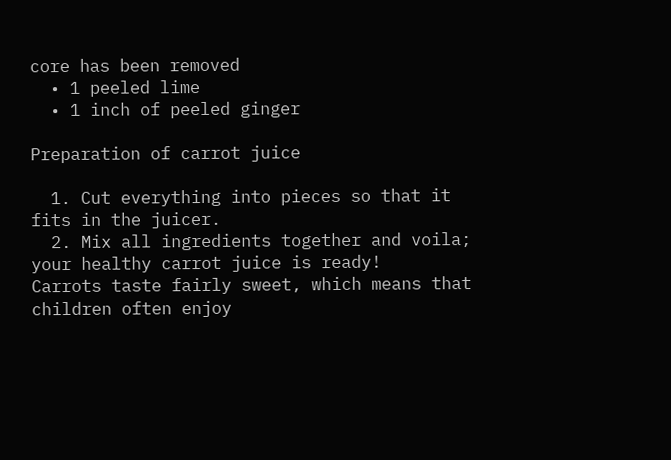core has been removed
  • 1 peeled lime
  • 1 inch of peeled ginger

Preparation of carrot juice

  1. Cut everything into pieces so that it fits in the juicer.
  2. Mix all ingredients together and voila; your healthy carrot juice is ready!
Carrots taste fairly sweet, which means that children often enjoy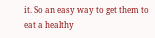it. So an easy way to get them to eat a healthy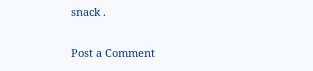snack .

Post a Comment